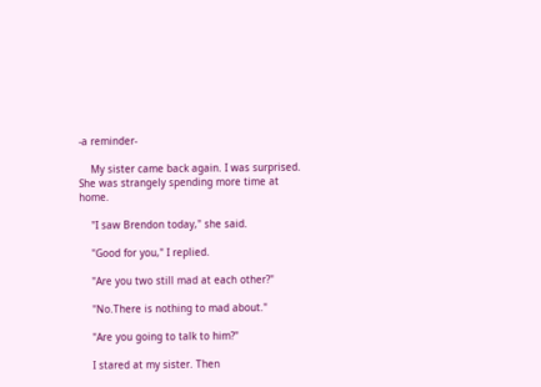-a reminder-

    My sister came back again. I was surprised. She was strangely spending more time at home.

    "I saw Brendon today," she said.

    "Good for you," I replied.

    "Are you two still mad at each other?"

    "No.There is nothing to mad about."

    "Are you going to talk to him?"

    I stared at my sister. Then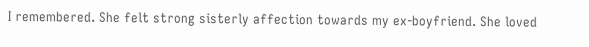I remembered. She felt strong sisterly affection towards my ex-boyfriend. She loved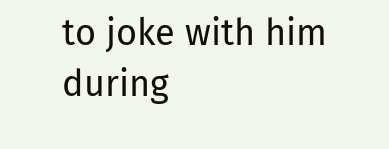to joke with him during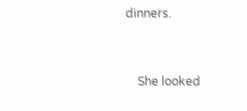dinners.


    She looked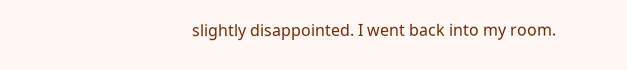slightly disappointed. I went back into my room.